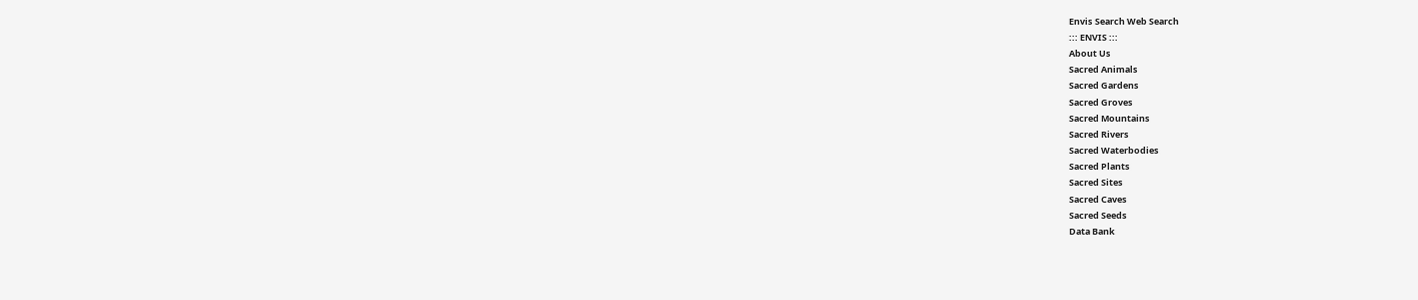Envis Search Web Search
::: ENVIS :::
About Us
Sacred Animals
Sacred Gardens
Sacred Groves
Sacred Mountains
Sacred Rivers
Sacred Waterbodies
Sacred Plants
Sacred Sites
Sacred Caves
Sacred Seeds
Data Bank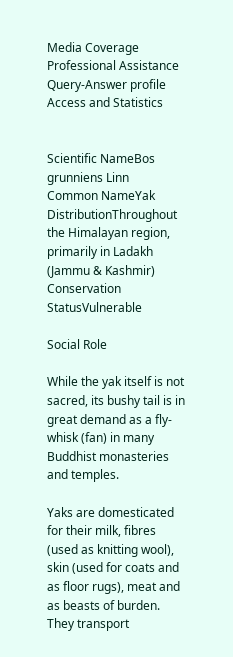Media Coverage
Professional Assistance
Query-Answer profile
Access and Statistics


Scientific NameBos grunniens Linn
Common NameYak
DistributionThroughout the Himalayan region, primarily in Ladakh (Jammu & Kashmir)
Conservation StatusVulnerable

Social Role

While the yak itself is not sacred, its bushy tail is in great demand as a fly-whisk (fan) in many Buddhist monasteries and temples.

Yaks are domesticated for their milk, fibres (used as knitting wool), skin (used for coats and as floor rugs), meat and as beasts of burden. They transport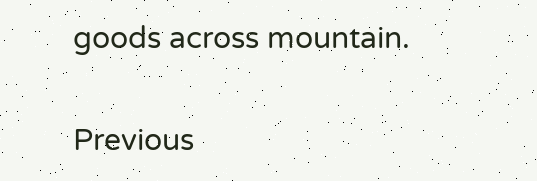goods across mountain.

Previous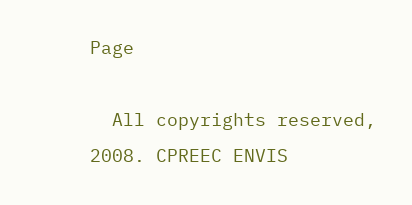Page

  All copyrights reserved, 2008. CPREEC ENVIS